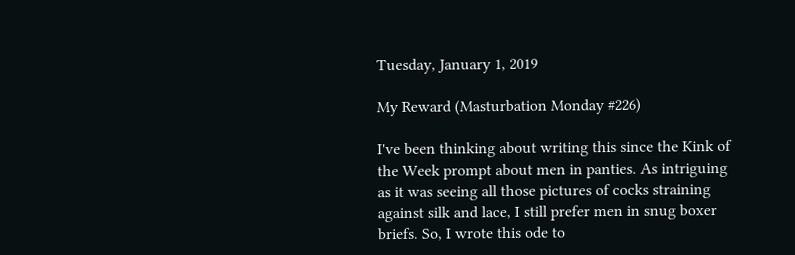Tuesday, January 1, 2019

My Reward (Masturbation Monday #226)

I've been thinking about writing this since the Kink of the Week prompt about men in panties. As intriguing as it was seeing all those pictures of cocks straining against silk and lace, I still prefer men in snug boxer briefs. So, I wrote this ode to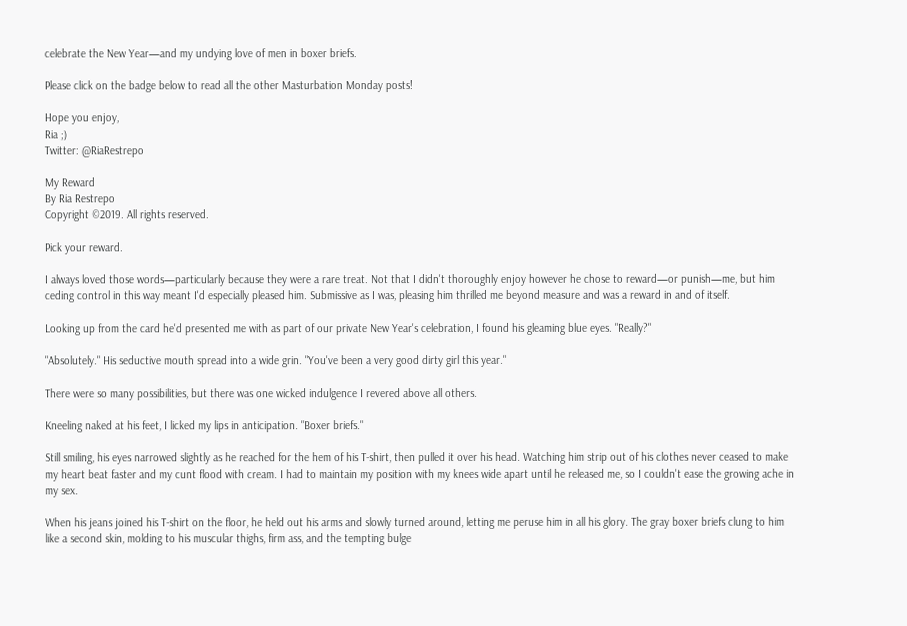celebrate the New Year—and my undying love of men in boxer briefs.

Please click on the badge below to read all the other Masturbation Monday posts!

Hope you enjoy,
Ria ;)
Twitter: @RiaRestrepo

My Reward
By Ria Restrepo
Copyright ©2019. All rights reserved.

Pick your reward.

I always loved those words—particularly because they were a rare treat. Not that I didn't thoroughly enjoy however he chose to reward—or punish—me, but him ceding control in this way meant I'd especially pleased him. Submissive as I was, pleasing him thrilled me beyond measure and was a reward in and of itself.

Looking up from the card he'd presented me with as part of our private New Year's celebration, I found his gleaming blue eyes. "Really?"

"Absolutely." His seductive mouth spread into a wide grin. "You've been a very good dirty girl this year."

There were so many possibilities, but there was one wicked indulgence I revered above all others.

Kneeling naked at his feet, I licked my lips in anticipation. "Boxer briefs."

Still smiling, his eyes narrowed slightly as he reached for the hem of his T-shirt, then pulled it over his head. Watching him strip out of his clothes never ceased to make my heart beat faster and my cunt flood with cream. I had to maintain my position with my knees wide apart until he released me, so I couldn't ease the growing ache in my sex.

When his jeans joined his T-shirt on the floor, he held out his arms and slowly turned around, letting me peruse him in all his glory. The gray boxer briefs clung to him like a second skin, molding to his muscular thighs, firm ass, and the tempting bulge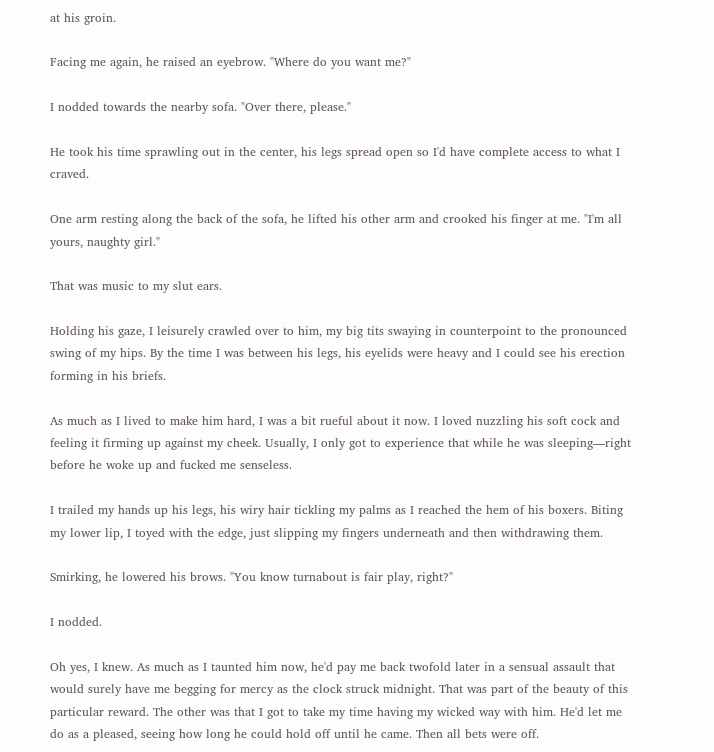at his groin.

Facing me again, he raised an eyebrow. "Where do you want me?"

I nodded towards the nearby sofa. "Over there, please."

He took his time sprawling out in the center, his legs spread open so I'd have complete access to what I craved.

One arm resting along the back of the sofa, he lifted his other arm and crooked his finger at me. "I'm all yours, naughty girl."

That was music to my slut ears.

Holding his gaze, I leisurely crawled over to him, my big tits swaying in counterpoint to the pronounced swing of my hips. By the time I was between his legs, his eyelids were heavy and I could see his erection forming in his briefs.

As much as I lived to make him hard, I was a bit rueful about it now. I loved nuzzling his soft cock and feeling it firming up against my cheek. Usually, I only got to experience that while he was sleeping—right before he woke up and fucked me senseless.

I trailed my hands up his legs, his wiry hair tickling my palms as I reached the hem of his boxers. Biting my lower lip, I toyed with the edge, just slipping my fingers underneath and then withdrawing them.

Smirking, he lowered his brows. "You know turnabout is fair play, right?"

I nodded.

Oh yes, I knew. As much as I taunted him now, he'd pay me back twofold later in a sensual assault that would surely have me begging for mercy as the clock struck midnight. That was part of the beauty of this particular reward. The other was that I got to take my time having my wicked way with him. He'd let me do as a pleased, seeing how long he could hold off until he came. Then all bets were off.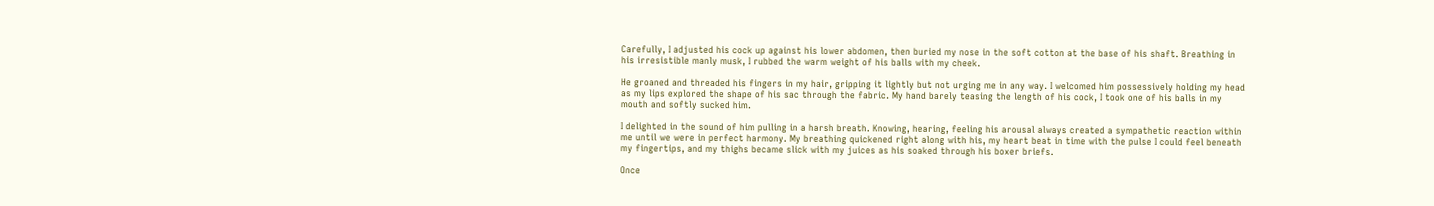Carefully, I adjusted his cock up against his lower abdomen, then buried my nose in the soft cotton at the base of his shaft. Breathing in his irresistible manly musk, I rubbed the warm weight of his balls with my cheek.

He groaned and threaded his fingers in my hair, gripping it lightly but not urging me in any way. I welcomed him possessively holding my head as my lips explored the shape of his sac through the fabric. My hand barely teasing the length of his cock, I took one of his balls in my mouth and softly sucked him.

I delighted in the sound of him pulling in a harsh breath. Knowing, hearing, feeling his arousal always created a sympathetic reaction within me until we were in perfect harmony. My breathing quickened right along with his, my heart beat in time with the pulse I could feel beneath my fingertips, and my thighs became slick with my juices as his soaked through his boxer briefs.

Once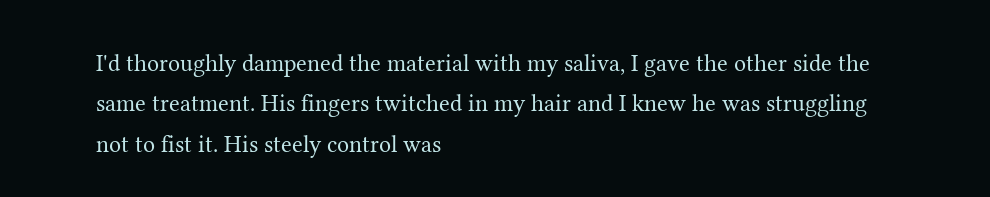I'd thoroughly dampened the material with my saliva, I gave the other side the same treatment. His fingers twitched in my hair and I knew he was struggling not to fist it. His steely control was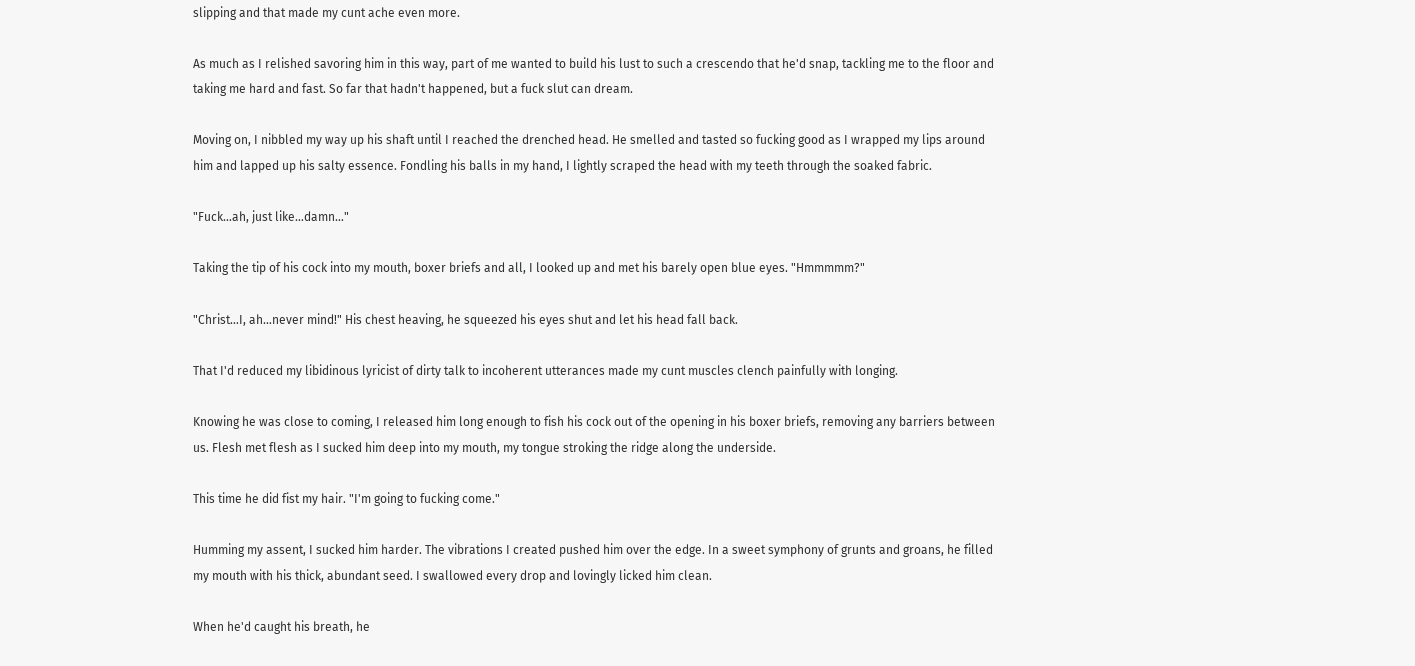slipping and that made my cunt ache even more.

As much as I relished savoring him in this way, part of me wanted to build his lust to such a crescendo that he'd snap, tackling me to the floor and taking me hard and fast. So far that hadn't happened, but a fuck slut can dream.

Moving on, I nibbled my way up his shaft until I reached the drenched head. He smelled and tasted so fucking good as I wrapped my lips around him and lapped up his salty essence. Fondling his balls in my hand, I lightly scraped the head with my teeth through the soaked fabric.

"Fuck…ah, just like…damn…"

Taking the tip of his cock into my mouth, boxer briefs and all, I looked up and met his barely open blue eyes. "Hmmmmm?"

"Christ…I, ah…never mind!" His chest heaving, he squeezed his eyes shut and let his head fall back.

That I'd reduced my libidinous lyricist of dirty talk to incoherent utterances made my cunt muscles clench painfully with longing.

Knowing he was close to coming, I released him long enough to fish his cock out of the opening in his boxer briefs, removing any barriers between us. Flesh met flesh as I sucked him deep into my mouth, my tongue stroking the ridge along the underside.

This time he did fist my hair. "I'm going to fucking come."

Humming my assent, I sucked him harder. The vibrations I created pushed him over the edge. In a sweet symphony of grunts and groans, he filled my mouth with his thick, abundant seed. I swallowed every drop and lovingly licked him clean.

When he'd caught his breath, he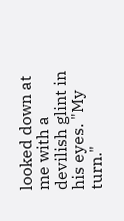looked down at me with a devilish glint in his eyes. "My turn."